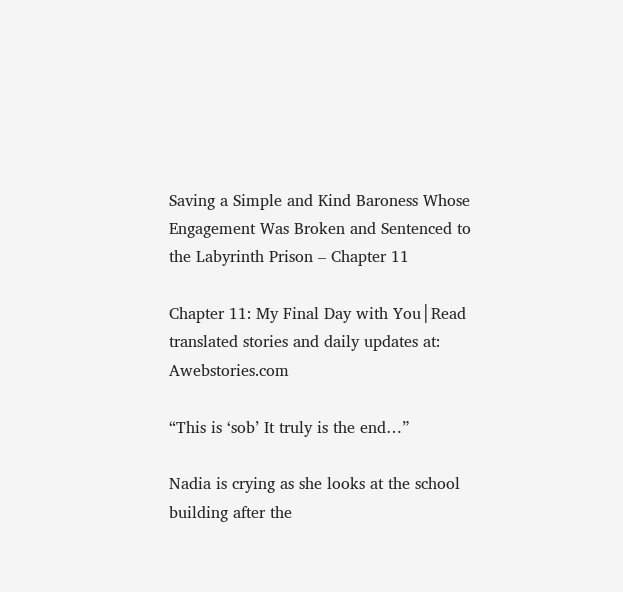Saving a Simple and Kind Baroness Whose Engagement Was Broken and Sentenced to the Labyrinth Prison – Chapter 11

Chapter 11: My Final Day with You│Read translated stories and daily updates at: Awebstories.com

“This is ‘sob’ It truly is the end…”

Nadia is crying as she looks at the school building after the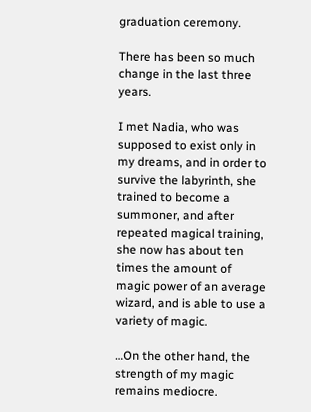graduation ceremony.

There has been so much change in the last three years.

I met Nadia, who was supposed to exist only in my dreams, and in order to survive the labyrinth, she trained to become a summoner, and after repeated magical training, she now has about ten times the amount of magic power of an average wizard, and is able to use a variety of magic.

…On the other hand, the strength of my magic remains mediocre.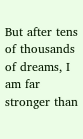But after tens of thousands of dreams, I am far stronger than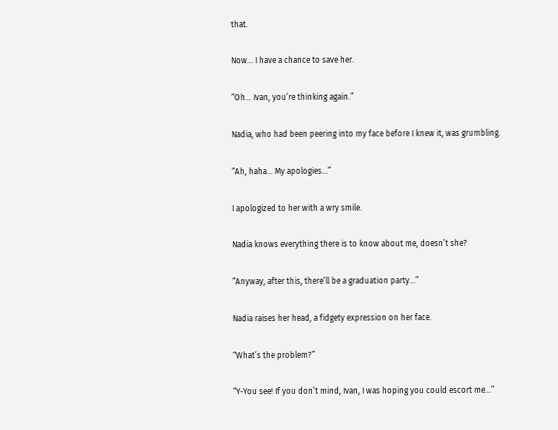that.

Now… I have a chance to save her.

“Oh… Ivan, you’re thinking again.”

Nadia, who had been peering into my face before I knew it, was grumbling.

“Ah, haha… My apologies…”

I apologized to her with a wry smile.

Nadia knows everything there is to know about me, doesn’t she?

“Anyway, after this, there’ll be a graduation party…”

Nadia raises her head, a fidgety expression on her face.

“What’s the problem?”

“Y-You see! If you don’t mind, Ivan, I was hoping you could escort me…”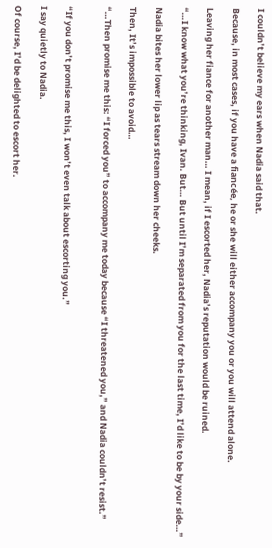I couldn’t believe my ears when Nadia said that.

Because, in most cases, if you have a fiancée, he or she will either accompany you or you will attend alone.

Leaving her fiance for another man… I mean, if I escorted her, Nadia’s reputation would be ruined.

“…I know what you’re thinking, Ivan. But… But until I’m separated from you for the last time, I’d like to be by your side…”

Nadia bites her lower lip as tears stream down her cheeks.

Then, It’s impossible to avoid…

“…Then promise me this: “I forced you” to accompany me today because “I threatened you,” and Nadia couldn’t resist.”


“If you don’t promise me this, I won’t even talk about escorting you.”

I say quietly to Nadia.

Of course, I’d be delighted to escort her.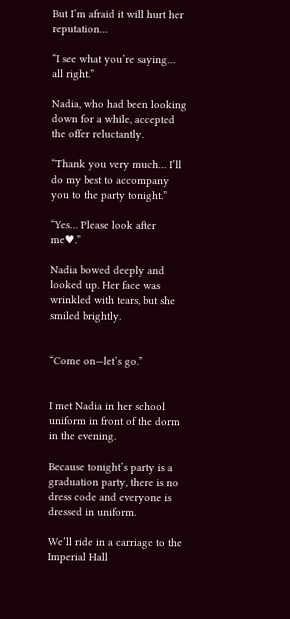But I’m afraid it will hurt her reputation…

“I see what you’re saying… all right.”

Nadia, who had been looking down for a while, accepted the offer reluctantly.

“Thank you very much… I’ll do my best to accompany you to the party tonight.”

“Yes… Please look after me♥.”

Nadia bowed deeply and looked up. Her face was wrinkled with tears, but she smiled brightly.


“Come on—let’s go.”


I met Nadia in her school uniform in front of the dorm in the evening.

Because tonight’s party is a graduation party, there is no dress code and everyone is dressed in uniform.

We’ll ride in a carriage to the Imperial Hall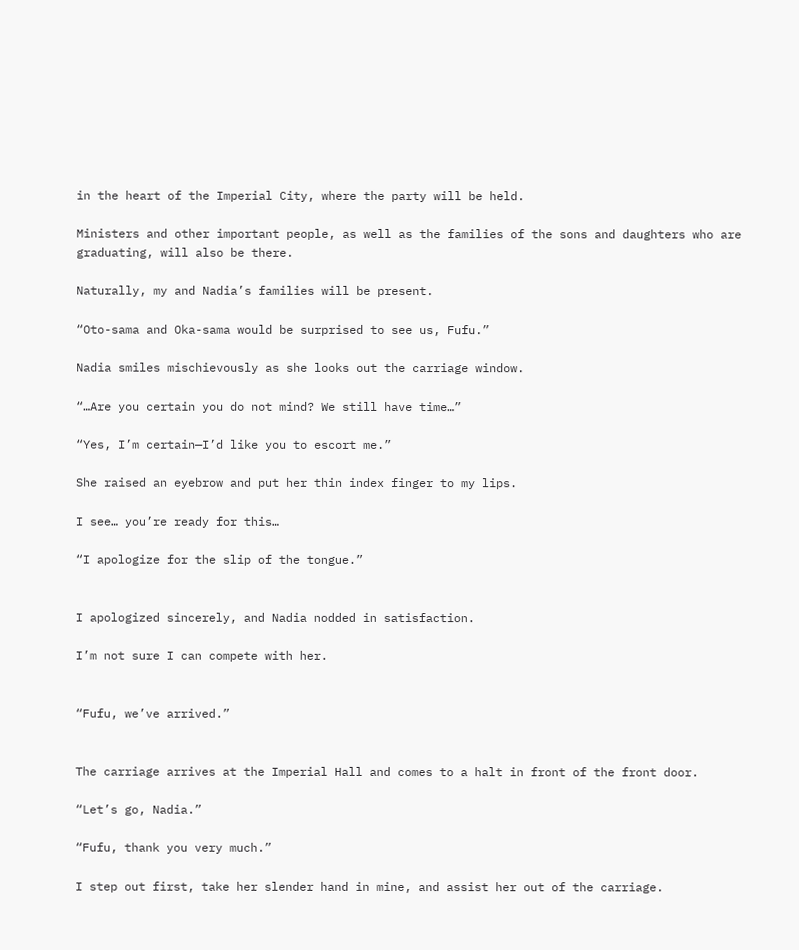in the heart of the Imperial City, where the party will be held.

Ministers and other important people, as well as the families of the sons and daughters who are graduating, will also be there.

Naturally, my and Nadia’s families will be present.

“Oto-sama and Oka-sama would be surprised to see us, Fufu.”

Nadia smiles mischievously as she looks out the carriage window.

“…Are you certain you do not mind? We still have time…”

“Yes, I’m certain—I’d like you to escort me.”

She raised an eyebrow and put her thin index finger to my lips.

I see… you’re ready for this…

“I apologize for the slip of the tongue.”


I apologized sincerely, and Nadia nodded in satisfaction.

I’m not sure I can compete with her.


“Fufu, we’ve arrived.”


The carriage arrives at the Imperial Hall and comes to a halt in front of the front door.

“Let’s go, Nadia.”

“Fufu, thank you very much.”

I step out first, take her slender hand in mine, and assist her out of the carriage.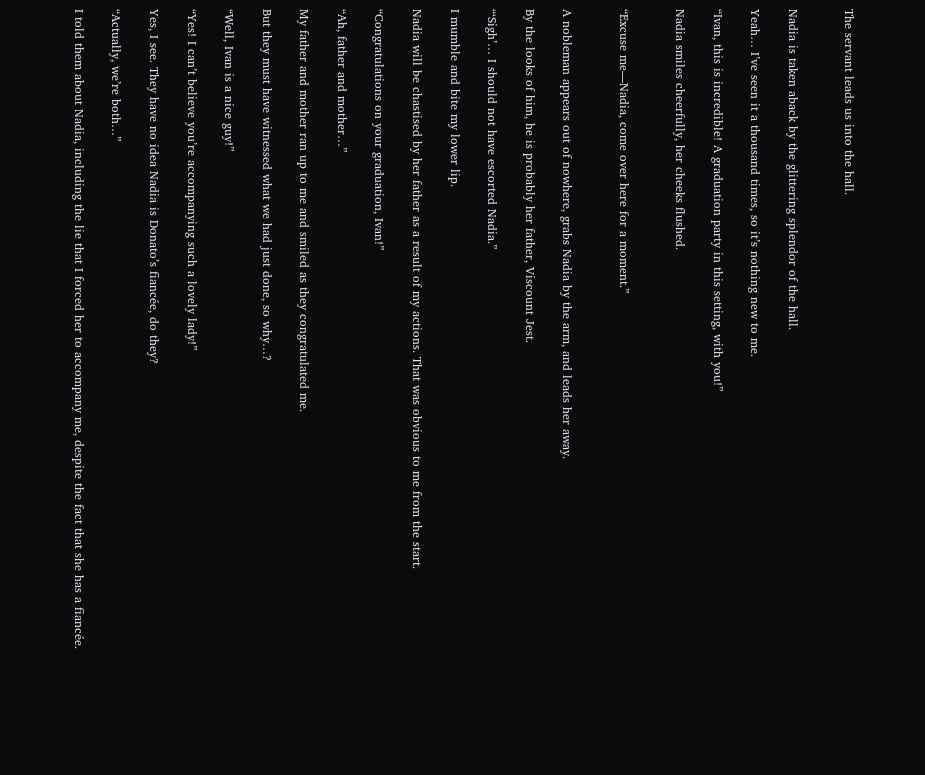The servant leads us into the hall.


Nadia is taken aback by the glittering splendor of the hall.

Yeah… I’ve seen it a thousand times, so it’s nothing new to me.

“Ivan, this is incredible! A graduation party in this setting, with you!”

Nadia smiles cheerfully, her cheeks flushed.


“Excuse me—Nadia, come over here for a moment.”


A nobleman appears out of nowhere, grabs Nadia by the arm, and leads her away.

By the looks of him, he is probably her father, Viscount Jest.

“‘Sigh’… I should not have escorted Nadia.”

I mumble and bite my lower lip.

Nadia will be chastised by her father as a result of my actions. That was obvious to me from the start.

“Congratulations on your graduation, Ivan!”

“Ah, father and mother…”

My father and mother ran up to me and smiled as they congratulated me.

But they must have witnessed what we had just done, so why…?

“Well, Ivan is a nice guy!”

“Yes! I can’t believe you’re accompanying such a lovely lady!”

Yes, I see. They have no idea Nadia is Donato’s fiancée, do they?

“Actually, we’re both…”

I told them about Nadia, including the lie that I forced her to accompany me, despite the fact that she has a fiancée.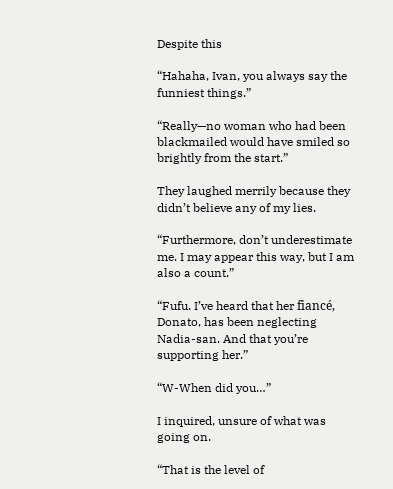Despite this

“Hahaha, Ivan, you always say the funniest things.”

“Really—no woman who had been blackmailed would have smiled so brightly from the start.”

They laughed merrily because they didn’t believe any of my lies.

“Furthermore, don’t underestimate me. I may appear this way, but I am also a count.”

“Fufu. I’ve heard that her fiancé, Donato, has been neglecting Nadia-san. And that you’re supporting her.”

“W-When did you…”

I inquired, unsure of what was going on.

“That is the level of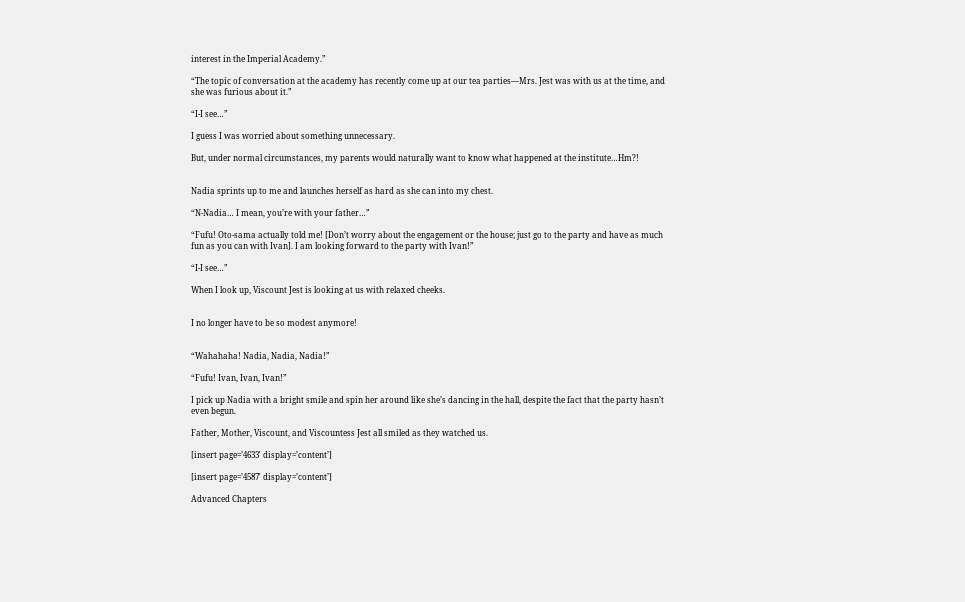interest in the Imperial Academy.”

“The topic of conversation at the academy has recently come up at our tea parties—Mrs. Jest was with us at the time, and she was furious about it.”

“I-I see…”

I guess I was worried about something unnecessary.

But, under normal circumstances, my parents would naturally want to know what happened at the institute…Hm?!


Nadia sprints up to me and launches herself as hard as she can into my chest.

“N-Nadia… I mean, you’re with your father…”

“Fufu! Oto-sama actually told me! [Don’t worry about the engagement or the house; just go to the party and have as much fun as you can with Ivan]. I am looking forward to the party with Ivan!”

“I-I see…”

When I look up, Viscount Jest is looking at us with relaxed cheeks.


I no longer have to be so modest anymore!


“Wahahaha! Nadia, Nadia, Nadia!”

“Fufu! Ivan, Ivan, Ivan!”

I pick up Nadia with a bright smile and spin her around like she’s dancing in the hall, despite the fact that the party hasn’t even begun.

Father, Mother, Viscount, and Viscountess Jest all smiled as they watched us.

[insert page=’4633′ display=’content’]

[insert page=’4587′ display=’content’]

Advanced Chapters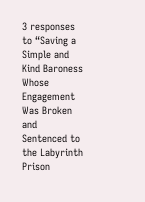3 responses to “Saving a Simple and Kind Baroness Whose Engagement Was Broken and Sentenced to the Labyrinth Prison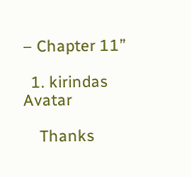– Chapter 11”

  1. kirindas Avatar

    Thanks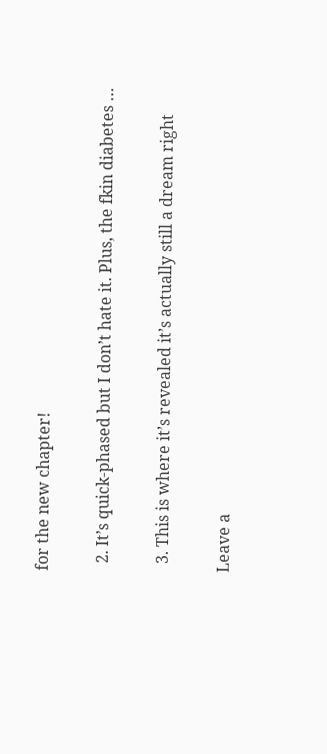for the new chapter!

  2. It’s quick-phased but I don’t hate it. Plus, the fkin diabetes …

  3. This is where it’s revealed it’s actually still a dream right

Leave a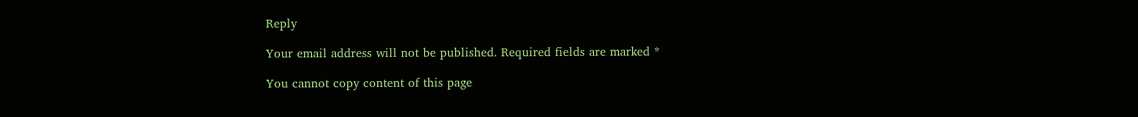Reply

Your email address will not be published. Required fields are marked *

You cannot copy content of this page